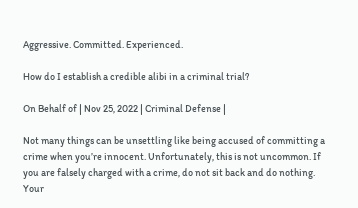Aggressive. Committed. Experienced.

How do I establish a credible alibi in a criminal trial?

On Behalf of | Nov 25, 2022 | Criminal Defense |

Not many things can be unsettling like being accused of committing a crime when you’re innocent. Unfortunately, this is not uncommon. If you are falsely charged with a crime, do not sit back and do nothing. Your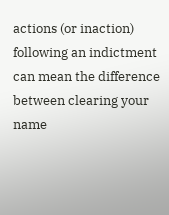actions (or inaction) following an indictment can mean the difference between clearing your name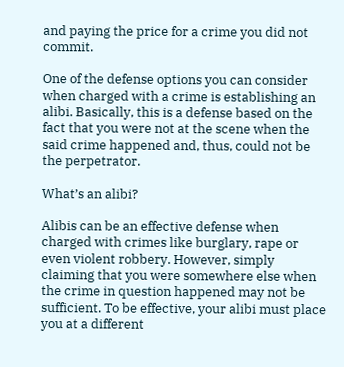and paying the price for a crime you did not commit.

One of the defense options you can consider when charged with a crime is establishing an alibi. Basically, this is a defense based on the fact that you were not at the scene when the said crime happened and, thus, could not be the perpetrator.

What’s an alibi?

Alibis can be an effective defense when charged with crimes like burglary, rape or even violent robbery. However, simply claiming that you were somewhere else when the crime in question happened may not be sufficient. To be effective, your alibi must place you at a different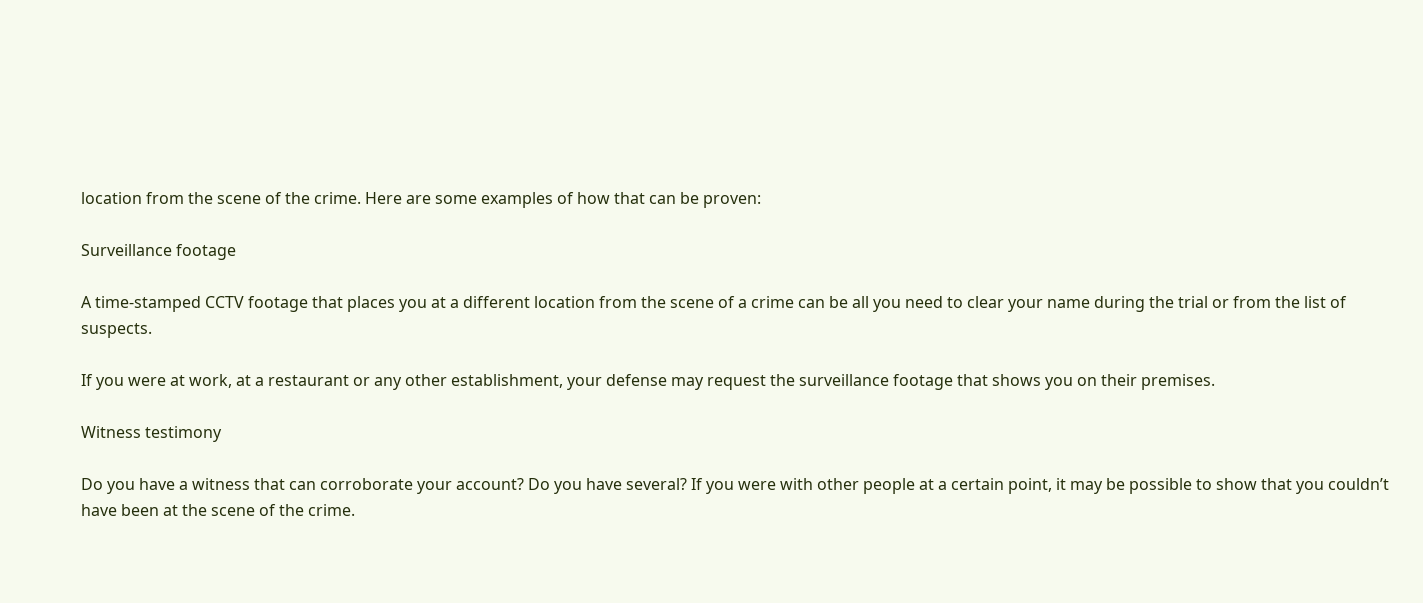location from the scene of the crime. Here are some examples of how that can be proven:

Surveillance footage

A time-stamped CCTV footage that places you at a different location from the scene of a crime can be all you need to clear your name during the trial or from the list of suspects.

If you were at work, at a restaurant or any other establishment, your defense may request the surveillance footage that shows you on their premises.

Witness testimony

Do you have a witness that can corroborate your account? Do you have several? If you were with other people at a certain point, it may be possible to show that you couldn’t have been at the scene of the crime.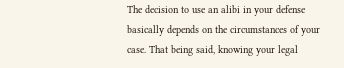The decision to use an alibi in your defense basically depends on the circumstances of your case. That being said, knowing your legal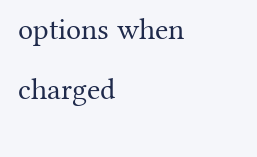options when charged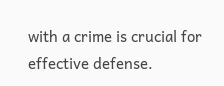with a crime is crucial for effective defense.